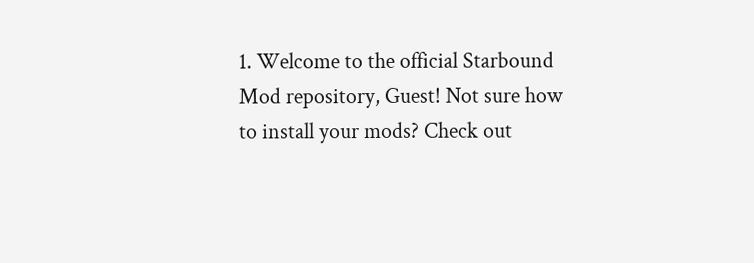1. Welcome to the official Starbound Mod repository, Guest! Not sure how to install your mods? Check out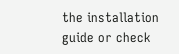the installation guide or check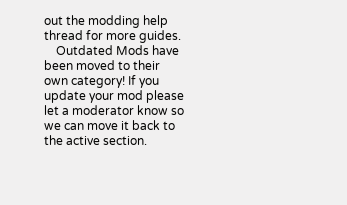out the modding help thread for more guides.
    Outdated Mods have been moved to their own category! If you update your mod please let a moderator know so we can move it back to the active section.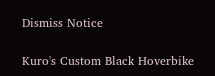Dismiss Notice

Kuro's Custom Black Hoverbike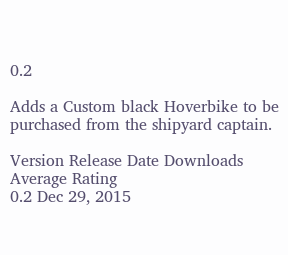0.2

Adds a Custom black Hoverbike to be purchased from the shipyard captain.

Version Release Date Downloads Average Rating
0.2 Dec 29, 2015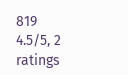819
4.5/5, 2 ratings